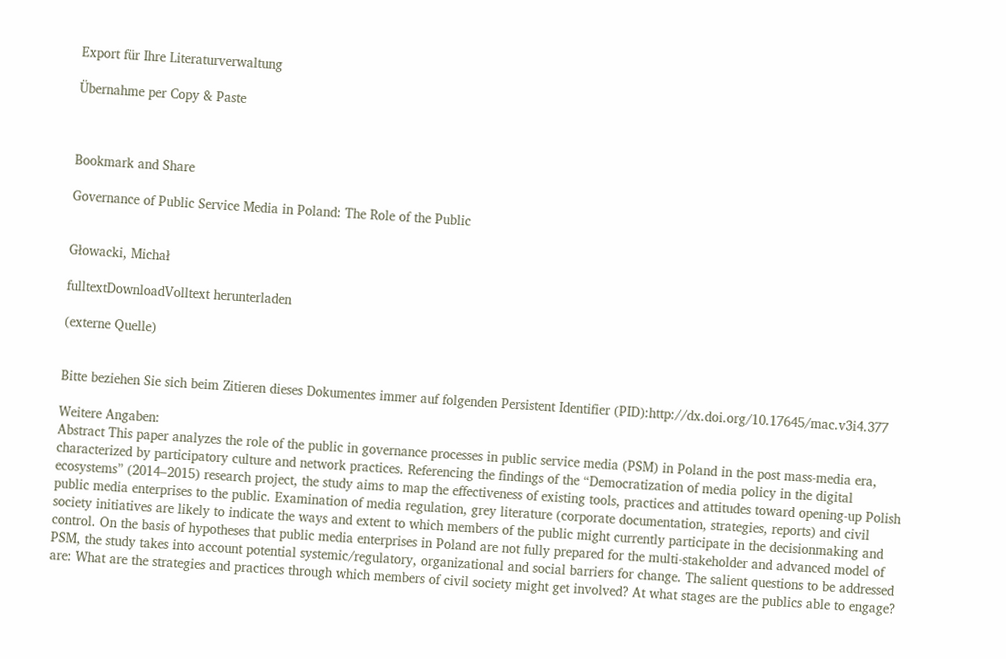Export für Ihre Literaturverwaltung

Übernahme per Copy & Paste



Bookmark and Share

Governance of Public Service Media in Poland: The Role of the Public


Głowacki, Michał

fulltextDownloadVolltext herunterladen

(externe Quelle)


Bitte beziehen Sie sich beim Zitieren dieses Dokumentes immer auf folgenden Persistent Identifier (PID):http://dx.doi.org/10.17645/mac.v3i4.377

Weitere Angaben:
Abstract This paper analyzes the role of the public in governance processes in public service media (PSM) in Poland in the post mass-media era, characterized by participatory culture and network practices. Referencing the findings of the “Democratization of media policy in the digital ecosystems” (2014–2015) research project, the study aims to map the effectiveness of existing tools, practices and attitudes toward opening-up Polish public media enterprises to the public. Examination of media regulation, grey literature (corporate documentation, strategies, reports) and civil society initiatives are likely to indicate the ways and extent to which members of the public might currently participate in the decisionmaking and control. On the basis of hypotheses that public media enterprises in Poland are not fully prepared for the multi-stakeholder and advanced model of PSM, the study takes into account potential systemic/regulatory, organizational and social barriers for change. The salient questions to be addressed are: What are the strategies and practices through which members of civil society might get involved? At what stages are the publics able to engage?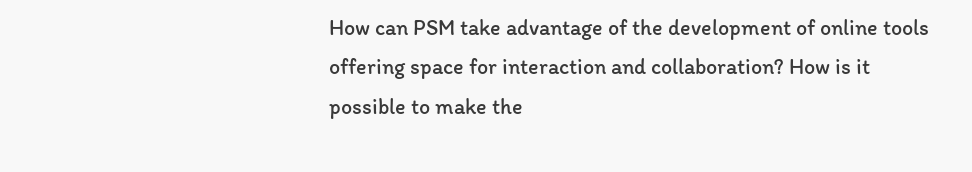How can PSM take advantage of the development of online tools offering space for interaction and collaboration? How is it possible to make the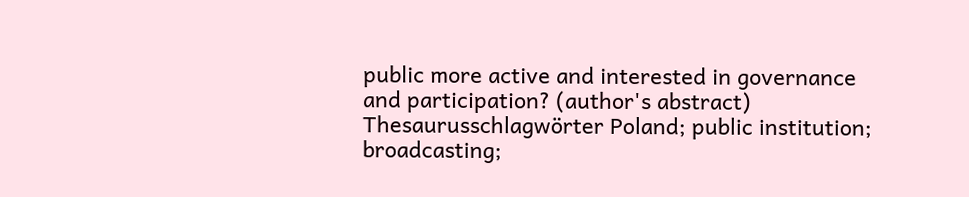public more active and interested in governance and participation? (author's abstract)
Thesaurusschlagwörter Poland; public institution; broadcasting;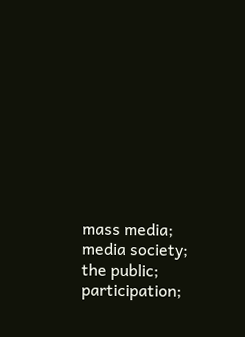mass media; media society; the public; participation;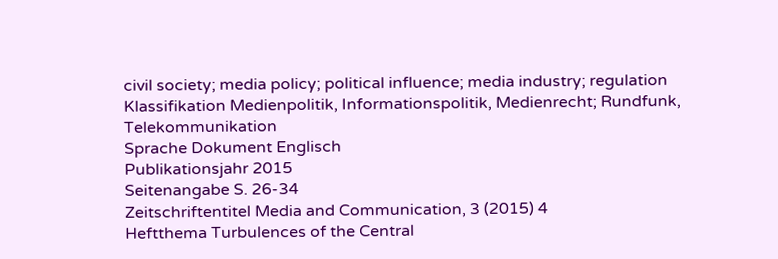civil society; media policy; political influence; media industry; regulation
Klassifikation Medienpolitik, Informationspolitik, Medienrecht; Rundfunk, Telekommunikation
Sprache Dokument Englisch
Publikationsjahr 2015
Seitenangabe S. 26-34
Zeitschriftentitel Media and Communication, 3 (2015) 4
Heftthema Turbulences of the Central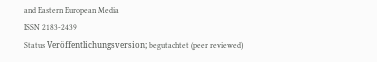and Eastern European Media
ISSN 2183-2439
Status Veröffentlichungsversion; begutachtet (peer reviewed)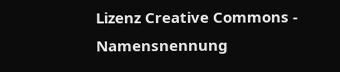Lizenz Creative Commons - Namensnennung